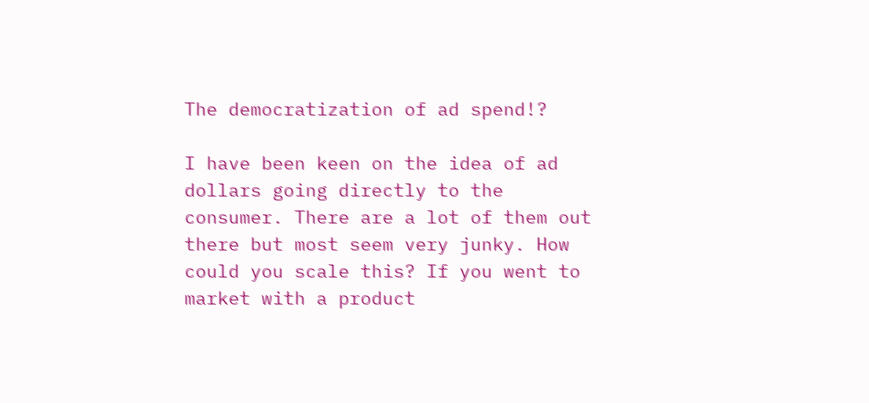The democratization of ad spend!?

I have been keen on the idea of ad dollars going directly to the consumer. There are a lot of them out there but most seem very junky. How could you scale this? If you went to market with a product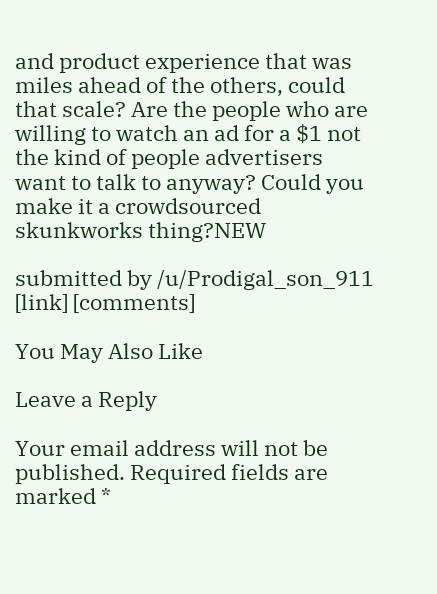and product experience that was miles ahead of the others, could that scale? Are the people who are willing to watch an ad for a $1 not the kind of people advertisers want to talk to anyway? Could you make it a crowdsourced skunkworks thing?NEW

submitted by /u/Prodigal_son_911
[link] [comments]

You May Also Like

Leave a Reply

Your email address will not be published. Required fields are marked *